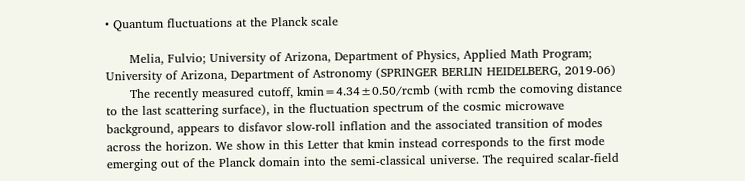• Quantum fluctuations at the Planck scale

      Melia, Fulvio; University of Arizona, Department of Physics, Applied Math Program; University of Arizona, Department of Astronomy (SPRINGER BERLIN HEIDELBERG, 2019-06)
      The recently measured cutoff, kmin=4.34±0.50/rcmb (with rcmb the comoving distance to the last scattering surface), in the fluctuation spectrum of the cosmic microwave background, appears to disfavor slow-roll inflation and the associated transition of modes across the horizon. We show in this Letter that kmin instead corresponds to the first mode emerging out of the Planck domain into the semi-classical universe. The required scalar-field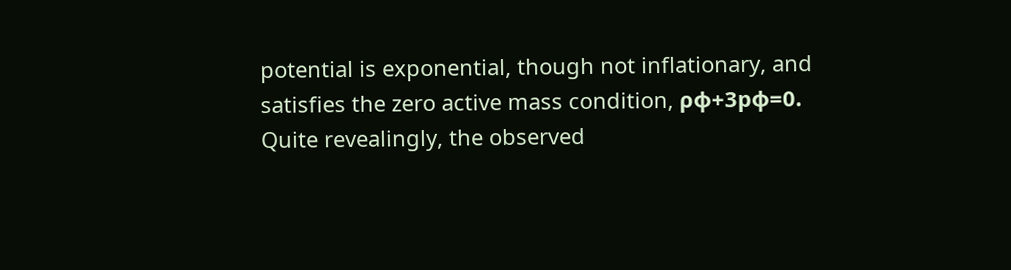potential is exponential, though not inflationary, and satisfies the zero active mass condition, ρϕ+3pϕ=0. Quite revealingly, the observed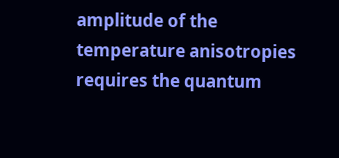amplitude of the temperature anisotropies requires the quantum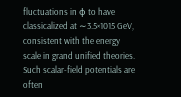fluctuations in ϕ to have classicalized at ∼3.5×1015 GeV, consistent with the energy scale in grand unified theories. Such scalar-field potentials are often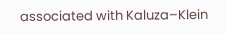associated with Kaluza–Klein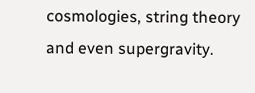cosmologies, string theory and even supergravity.